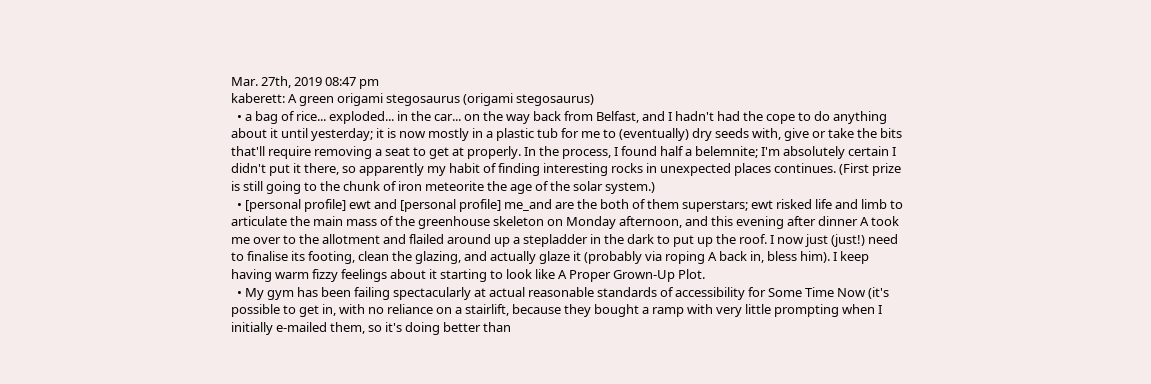Mar. 27th, 2019 08:47 pm
kaberett: A green origami stegosaurus (origami stegosaurus)
  • a bag of rice... exploded... in the car... on the way back from Belfast, and I hadn't had the cope to do anything about it until yesterday; it is now mostly in a plastic tub for me to (eventually) dry seeds with, give or take the bits that'll require removing a seat to get at properly. In the process, I found half a belemnite; I'm absolutely certain I didn't put it there, so apparently my habit of finding interesting rocks in unexpected places continues. (First prize is still going to the chunk of iron meteorite the age of the solar system.)
  • [personal profile] ewt and [personal profile] me_and are the both of them superstars; ewt risked life and limb to articulate the main mass of the greenhouse skeleton on Monday afternoon, and this evening after dinner A took me over to the allotment and flailed around up a stepladder in the dark to put up the roof. I now just (just!) need to finalise its footing, clean the glazing, and actually glaze it (probably via roping A back in, bless him). I keep having warm fizzy feelings about it starting to look like A Proper Grown-Up Plot.
  • My gym has been failing spectacularly at actual reasonable standards of accessibility for Some Time Now (it's possible to get in, with no reliance on a stairlift, because they bought a ramp with very little prompting when I initially e-mailed them, so it's doing better than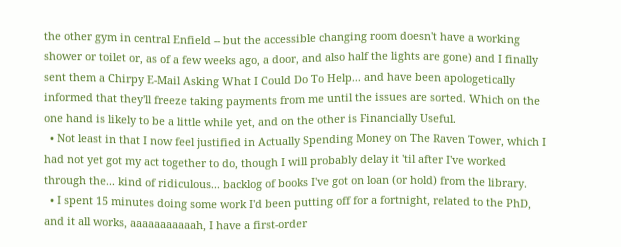the other gym in central Enfield -- but the accessible changing room doesn't have a working shower or toilet or, as of a few weeks ago, a door, and also half the lights are gone) and I finally sent them a Chirpy E-Mail Asking What I Could Do To Help... and have been apologetically informed that they'll freeze taking payments from me until the issues are sorted. Which on the one hand is likely to be a little while yet, and on the other is Financially Useful.
  • Not least in that I now feel justified in Actually Spending Money on The Raven Tower, which I had not yet got my act together to do, though I will probably delay it 'til after I've worked through the... kind of ridiculous... backlog of books I've got on loan (or hold) from the library.
  • I spent 15 minutes doing some work I'd been putting off for a fortnight, related to the PhD, and it all works, aaaaaaaaaaah, I have a first-order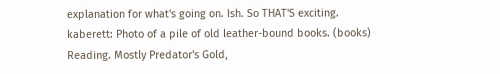explanation for what's going on. Ish. So THAT'S exciting.
kaberett: Photo of a pile of old leather-bound books. (books)
Reading. Mostly Predator's Gold,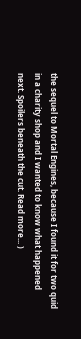the sequel to Mortal Engines, because I found it for two quid in a charity shop and I wanted to know what happened next. Spoilers beneath the cut. Read more... )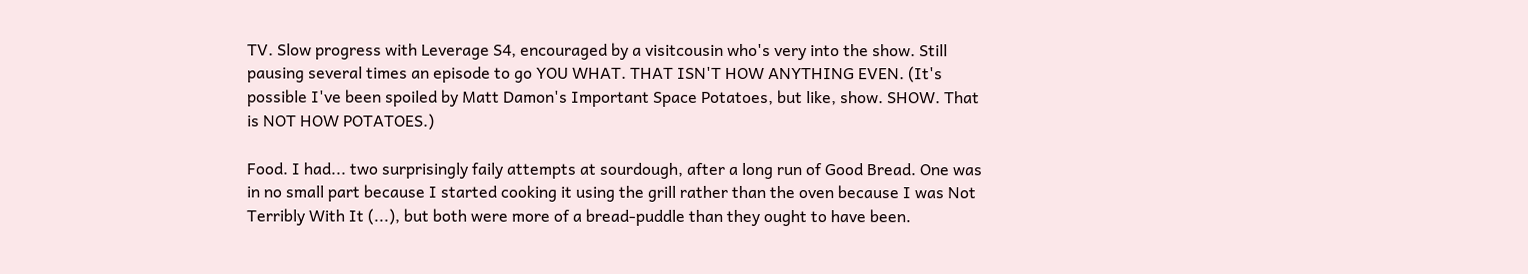TV. Slow progress with Leverage S4, encouraged by a visitcousin who's very into the show. Still pausing several times an episode to go YOU WHAT. THAT ISN'T HOW ANYTHING EVEN. (It's possible I've been spoiled by Matt Damon's Important Space Potatoes, but like, show. SHOW. That is NOT HOW POTATOES.)

Food. I had... two surprisingly faily attempts at sourdough, after a long run of Good Bread. One was in no small part because I started cooking it using the grill rather than the oven because I was Not Terribly With It (...), but both were more of a bread-puddle than they ought to have been.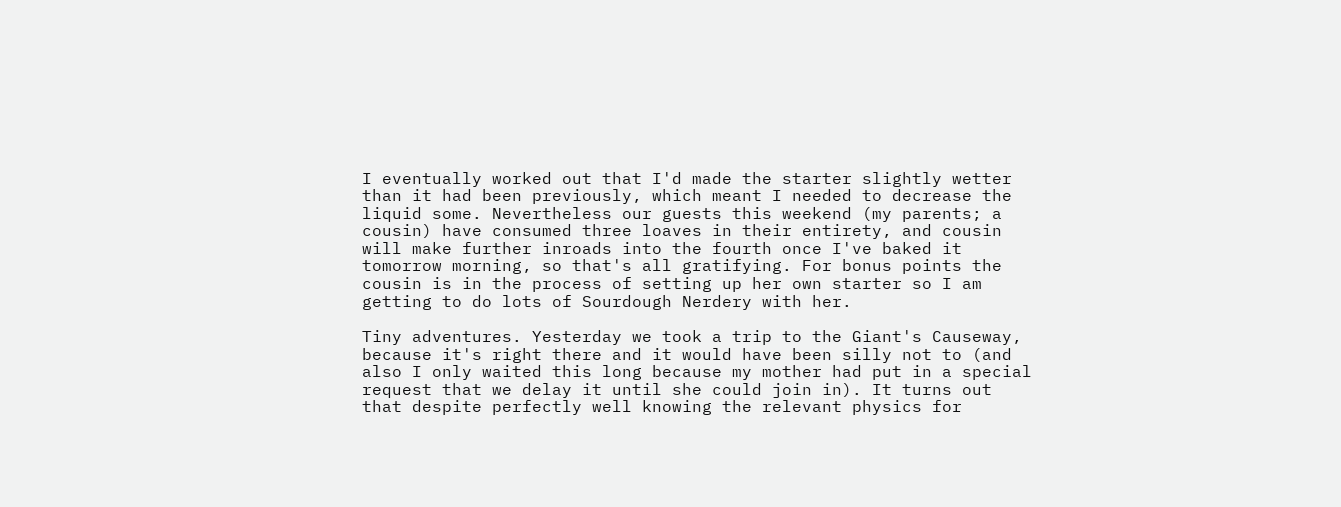I eventually worked out that I'd made the starter slightly wetter than it had been previously, which meant I needed to decrease the liquid some. Nevertheless our guests this weekend (my parents; a cousin) have consumed three loaves in their entirety, and cousin will make further inroads into the fourth once I've baked it tomorrow morning, so that's all gratifying. For bonus points the cousin is in the process of setting up her own starter so I am getting to do lots of Sourdough Nerdery with her.

Tiny adventures. Yesterday we took a trip to the Giant's Causeway, because it's right there and it would have been silly not to (and also I only waited this long because my mother had put in a special request that we delay it until she could join in). It turns out that despite perfectly well knowing the relevant physics for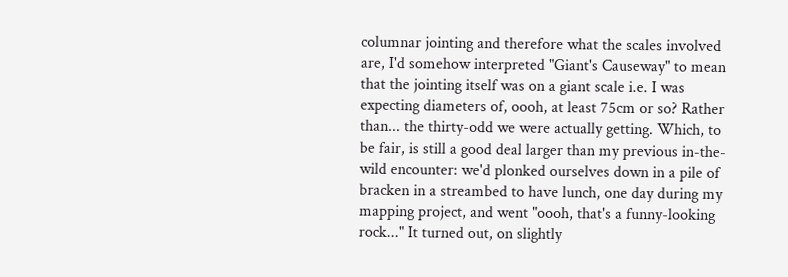columnar jointing and therefore what the scales involved are, I'd somehow interpreted "Giant's Causeway" to mean that the jointing itself was on a giant scale i.e. I was expecting diameters of, oooh, at least 75cm or so? Rather than... the thirty-odd we were actually getting. Which, to be fair, is still a good deal larger than my previous in-the-wild encounter: we'd plonked ourselves down in a pile of bracken in a streambed to have lunch, one day during my mapping project, and went "oooh, that's a funny-looking rock..." It turned out, on slightly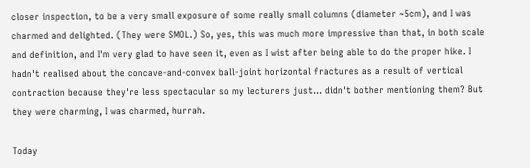closer inspection, to be a very small exposure of some really small columns (diameter ~5cm), and I was charmed and delighted. (They were SMOL.) So, yes, this was much more impressive than that, in both scale and definition, and I'm very glad to have seen it, even as I wist after being able to do the proper hike. I hadn't realised about the concave-and-convex ball-joint horizontal fractures as a result of vertical contraction because they're less spectacular so my lecturers just... didn't bother mentioning them? But they were charming, I was charmed, hurrah.

Today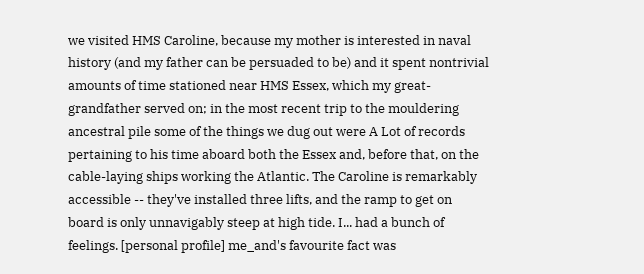we visited HMS Caroline, because my mother is interested in naval history (and my father can be persuaded to be) and it spent nontrivial amounts of time stationed near HMS Essex, which my great-grandfather served on; in the most recent trip to the mouldering ancestral pile some of the things we dug out were A Lot of records pertaining to his time aboard both the Essex and, before that, on the cable-laying ships working the Atlantic. The Caroline is remarkably accessible -- they've installed three lifts, and the ramp to get on board is only unnavigably steep at high tide. I... had a bunch of feelings. [personal profile] me_and's favourite fact was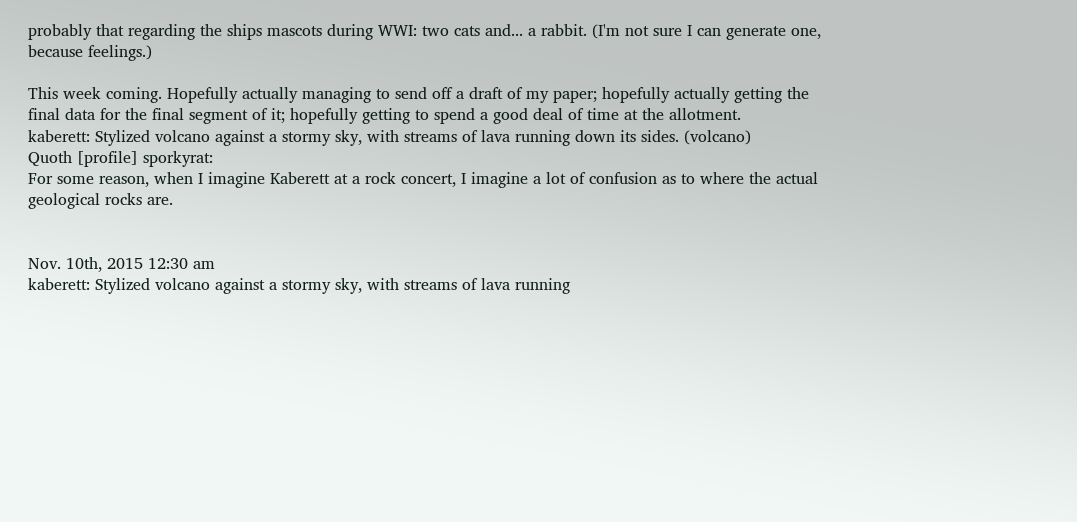probably that regarding the ships mascots during WWI: two cats and... a rabbit. (I'm not sure I can generate one, because feelings.)

This week coming. Hopefully actually managing to send off a draft of my paper; hopefully actually getting the final data for the final segment of it; hopefully getting to spend a good deal of time at the allotment.
kaberett: Stylized volcano against a stormy sky, with streams of lava running down its sides. (volcano)
Quoth [profile] sporkyrat:
For some reason, when I imagine Kaberett at a rock concert, I imagine a lot of confusion as to where the actual geological rocks are.


Nov. 10th, 2015 12:30 am
kaberett: Stylized volcano against a stormy sky, with streams of lava running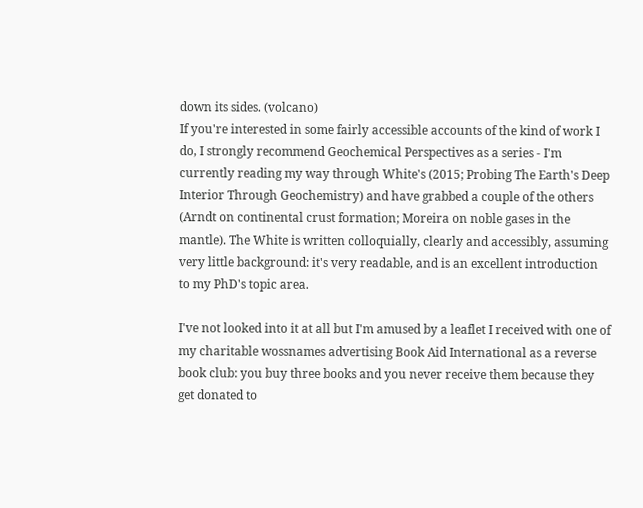down its sides. (volcano)
If you're interested in some fairly accessible accounts of the kind of work I do, I strongly recommend Geochemical Perspectives as a series - I'm currently reading my way through White's (2015; Probing The Earth's Deep Interior Through Geochemistry) and have grabbed a couple of the others (Arndt on continental crust formation; Moreira on noble gases in the mantle). The White is written colloquially, clearly and accessibly, assuming very little background: it's very readable, and is an excellent introduction to my PhD's topic area.

I've not looked into it at all but I'm amused by a leaflet I received with one of my charitable wossnames advertising Book Aid International as a reverse book club: you buy three books and you never receive them because they get donated to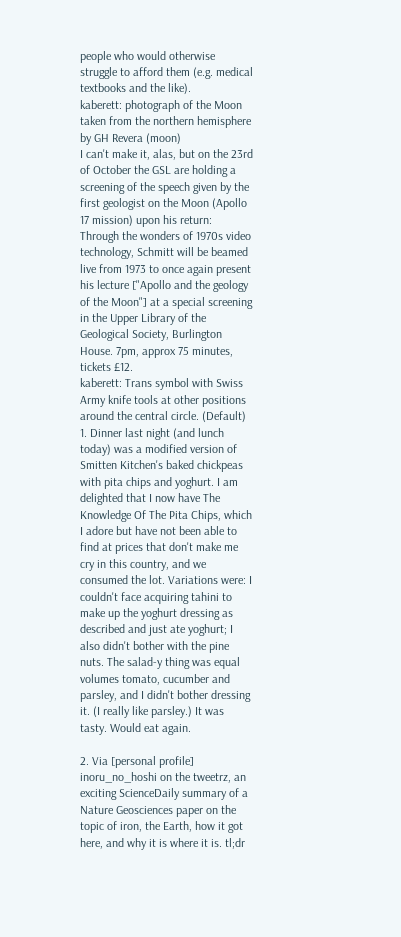people who would otherwise struggle to afford them (e.g. medical textbooks and the like).
kaberett: photograph of the Moon taken from the northern hemisphere by GH Revera (moon)
I can't make it, alas, but on the 23rd of October the GSL are holding a screening of the speech given by the first geologist on the Moon (Apollo 17 mission) upon his return: Through the wonders of 1970s video technology, Schmitt will be beamed live from 1973 to once again present his lecture ["Apollo and the geology of the Moon"] at a special screening in the Upper Library of the Geological Society, Burlington House. 7pm, approx 75 minutes, tickets £12.
kaberett: Trans symbol with Swiss Army knife tools at other positions around the central circle. (Default)
1. Dinner last night (and lunch today) was a modified version of Smitten Kitchen's baked chickpeas with pita chips and yoghurt. I am delighted that I now have The Knowledge Of The Pita Chips, which I adore but have not been able to find at prices that don't make me cry in this country, and we consumed the lot. Variations were: I couldn't face acquiring tahini to make up the yoghurt dressing as described and just ate yoghurt; I also didn't bother with the pine nuts. The salad-y thing was equal volumes tomato, cucumber and parsley, and I didn't bother dressing it. (I really like parsley.) It was tasty. Would eat again.

2. Via [personal profile] inoru_no_hoshi on the tweetrz, an exciting ScienceDaily summary of a Nature Geosciences paper on the topic of iron, the Earth, how it got here, and why it is where it is. tl;dr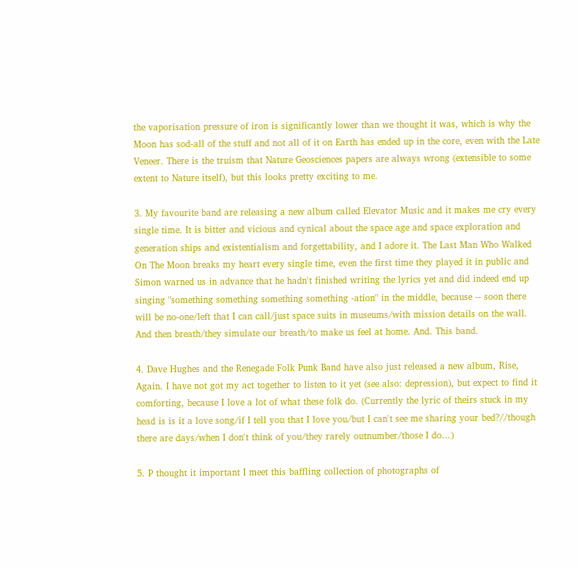the vaporisation pressure of iron is significantly lower than we thought it was, which is why the Moon has sod-all of the stuff and not all of it on Earth has ended up in the core, even with the Late Veneer. There is the truism that Nature Geosciences papers are always wrong (extensible to some extent to Nature itself), but this looks pretty exciting to me.

3. My favourite band are releasing a new album called Elevator Music and it makes me cry every single time. It is bitter and vicious and cynical about the space age and space exploration and generation ships and existentialism and forgettability, and I adore it. The Last Man Who Walked On The Moon breaks my heart every single time, even the first time they played it in public and Simon warned us in advance that he hadn't finished writing the lyrics yet and did indeed end up singing "something something something something -ation" in the middle, because -- soon there will be no-one/left that I can call/just space suits in museums/with mission details on the wall. And then breath/they simulate our breath/to make us feel at home. And. This band.

4. Dave Hughes and the Renegade Folk Punk Band have also just released a new album, Rise, Again. I have not got my act together to listen to it yet (see also: depression), but expect to find it comforting, because I love a lot of what these folk do. (Currently the lyric of theirs stuck in my head is is it a love song/if I tell you that I love you/but I can't see me sharing your bed?//though there are days/when I don't think of you/they rarely outnumber/those I do...)

5. P thought it important I meet this baffling collection of photographs of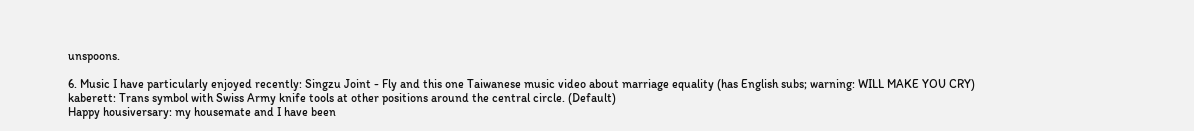unspoons.

6. Music I have particularly enjoyed recently: Singzu Joint - Fly and this one Taiwanese music video about marriage equality (has English subs; warning: WILL MAKE YOU CRY)
kaberett: Trans symbol with Swiss Army knife tools at other positions around the central circle. (Default)
Happy housiversary: my housemate and I have been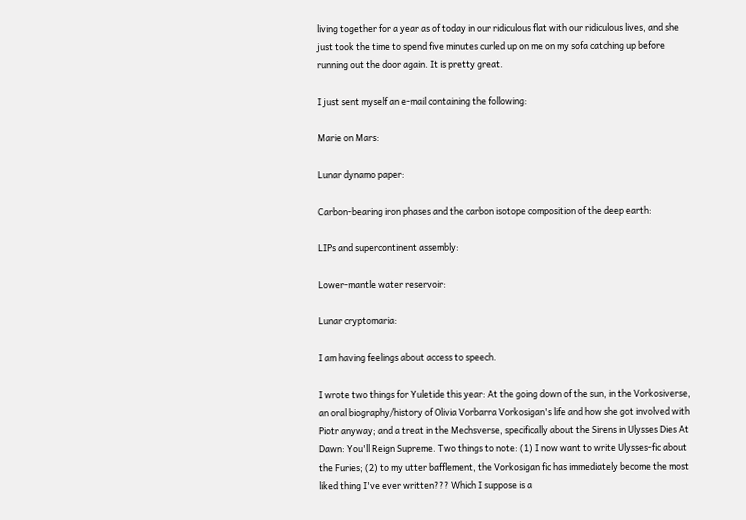living together for a year as of today in our ridiculous flat with our ridiculous lives, and she just took the time to spend five minutes curled up on me on my sofa catching up before running out the door again. It is pretty great.

I just sent myself an e-mail containing the following:

Marie on Mars:

Lunar dynamo paper:

Carbon-bearing iron phases and the carbon isotope composition of the deep earth:

LIPs and supercontinent assembly:

Lower-mantle water reservoir:

Lunar cryptomaria:

I am having feelings about access to speech.

I wrote two things for Yuletide this year: At the going down of the sun, in the Vorkosiverse, an oral biography/history of Olivia Vorbarra Vorkosigan's life and how she got involved with Piotr anyway; and a treat in the Mechsverse, specifically about the Sirens in Ulysses Dies At Dawn: You'll Reign Supreme. Two things to note: (1) I now want to write Ulysses-fic about the Furies; (2) to my utter bafflement, the Vorkosigan fic has immediately become the most liked thing I've ever written??? Which I suppose is a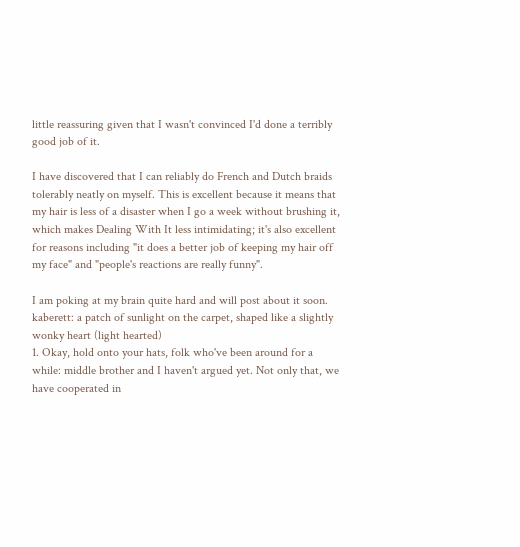little reassuring given that I wasn't convinced I'd done a terribly good job of it.

I have discovered that I can reliably do French and Dutch braids tolerably neatly on myself. This is excellent because it means that my hair is less of a disaster when I go a week without brushing it, which makes Dealing With It less intimidating; it's also excellent for reasons including "it does a better job of keeping my hair off my face" and "people's reactions are really funny".

I am poking at my brain quite hard and will post about it soon.
kaberett: a patch of sunlight on the carpet, shaped like a slightly wonky heart (light hearted)
1. Okay, hold onto your hats, folk who've been around for a while: middle brother and I haven't argued yet. Not only that, we have cooperated in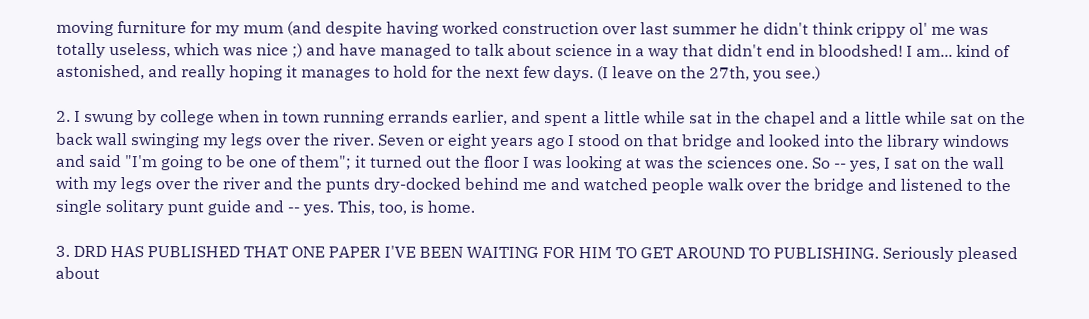moving furniture for my mum (and despite having worked construction over last summer he didn't think crippy ol' me was totally useless, which was nice ;) and have managed to talk about science in a way that didn't end in bloodshed! I am... kind of astonished, and really hoping it manages to hold for the next few days. (I leave on the 27th, you see.)

2. I swung by college when in town running errands earlier, and spent a little while sat in the chapel and a little while sat on the back wall swinging my legs over the river. Seven or eight years ago I stood on that bridge and looked into the library windows and said "I'm going to be one of them"; it turned out the floor I was looking at was the sciences one. So -- yes, I sat on the wall with my legs over the river and the punts dry-docked behind me and watched people walk over the bridge and listened to the single solitary punt guide and -- yes. This, too, is home.

3. DRD HAS PUBLISHED THAT ONE PAPER I'VE BEEN WAITING FOR HIM TO GET AROUND TO PUBLISHING. Seriously pleased about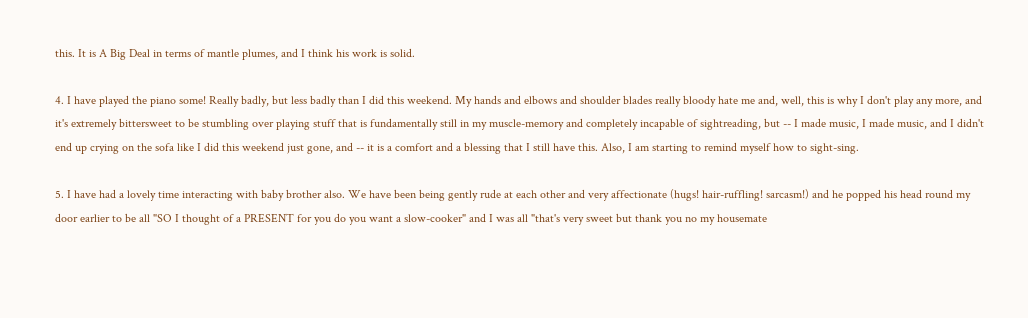this. It is A Big Deal in terms of mantle plumes, and I think his work is solid.

4. I have played the piano some! Really badly, but less badly than I did this weekend. My hands and elbows and shoulder blades really bloody hate me and, well, this is why I don't play any more, and it's extremely bittersweet to be stumbling over playing stuff that is fundamentally still in my muscle-memory and completely incapable of sightreading, but -- I made music, I made music, and I didn't end up crying on the sofa like I did this weekend just gone, and -- it is a comfort and a blessing that I still have this. Also, I am starting to remind myself how to sight-sing.

5. I have had a lovely time interacting with baby brother also. We have been being gently rude at each other and very affectionate (hugs! hair-ruffling! sarcasm!) and he popped his head round my door earlier to be all "SO I thought of a PRESENT for you do you want a slow-cooker" and I was all "that's very sweet but thank you no my housemate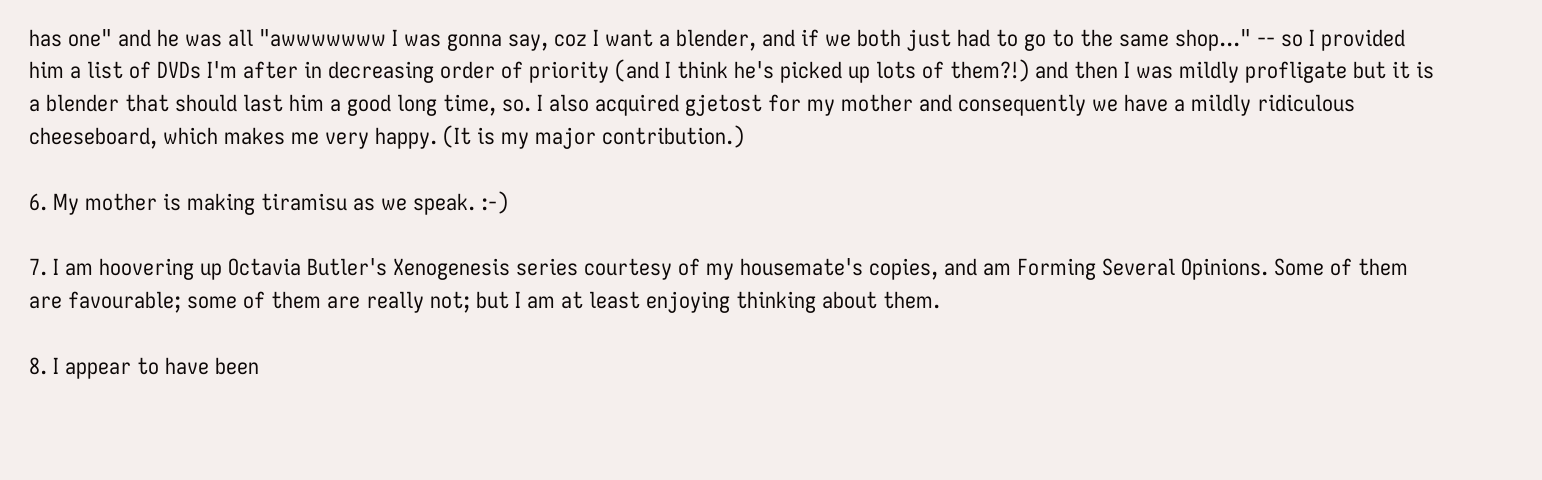has one" and he was all "awwwwwww I was gonna say, coz I want a blender, and if we both just had to go to the same shop..." -- so I provided him a list of DVDs I'm after in decreasing order of priority (and I think he's picked up lots of them?!) and then I was mildly profligate but it is a blender that should last him a good long time, so. I also acquired gjetost for my mother and consequently we have a mildly ridiculous cheeseboard, which makes me very happy. (It is my major contribution.)

6. My mother is making tiramisu as we speak. :-)

7. I am hoovering up Octavia Butler's Xenogenesis series courtesy of my housemate's copies, and am Forming Several Opinions. Some of them are favourable; some of them are really not; but I am at least enjoying thinking about them.

8. I appear to have been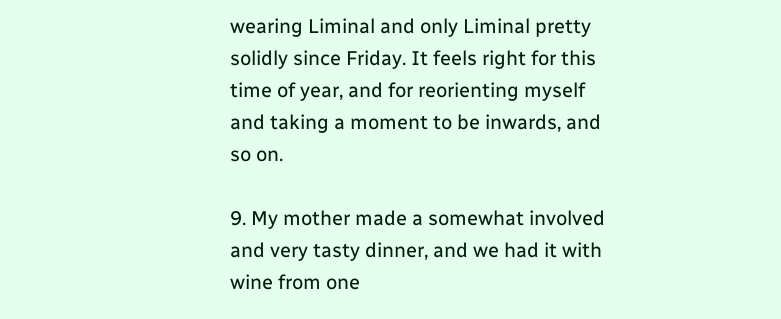wearing Liminal and only Liminal pretty solidly since Friday. It feels right for this time of year, and for reorienting myself and taking a moment to be inwards, and so on.

9. My mother made a somewhat involved and very tasty dinner, and we had it with wine from one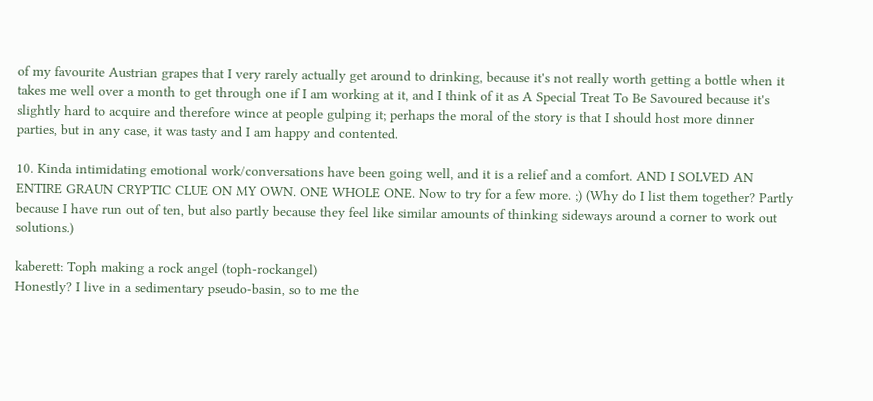of my favourite Austrian grapes that I very rarely actually get around to drinking, because it's not really worth getting a bottle when it takes me well over a month to get through one if I am working at it, and I think of it as A Special Treat To Be Savoured because it's slightly hard to acquire and therefore wince at people gulping it; perhaps the moral of the story is that I should host more dinner parties, but in any case, it was tasty and I am happy and contented.

10. Kinda intimidating emotional work/conversations have been going well, and it is a relief and a comfort. AND I SOLVED AN ENTIRE GRAUN CRYPTIC CLUE ON MY OWN. ONE WHOLE ONE. Now to try for a few more. ;) (Why do I list them together? Partly because I have run out of ten, but also partly because they feel like similar amounts of thinking sideways around a corner to work out solutions.)

kaberett: Toph making a rock angel (toph-rockangel)
Honestly? I live in a sedimentary pseudo-basin, so to me the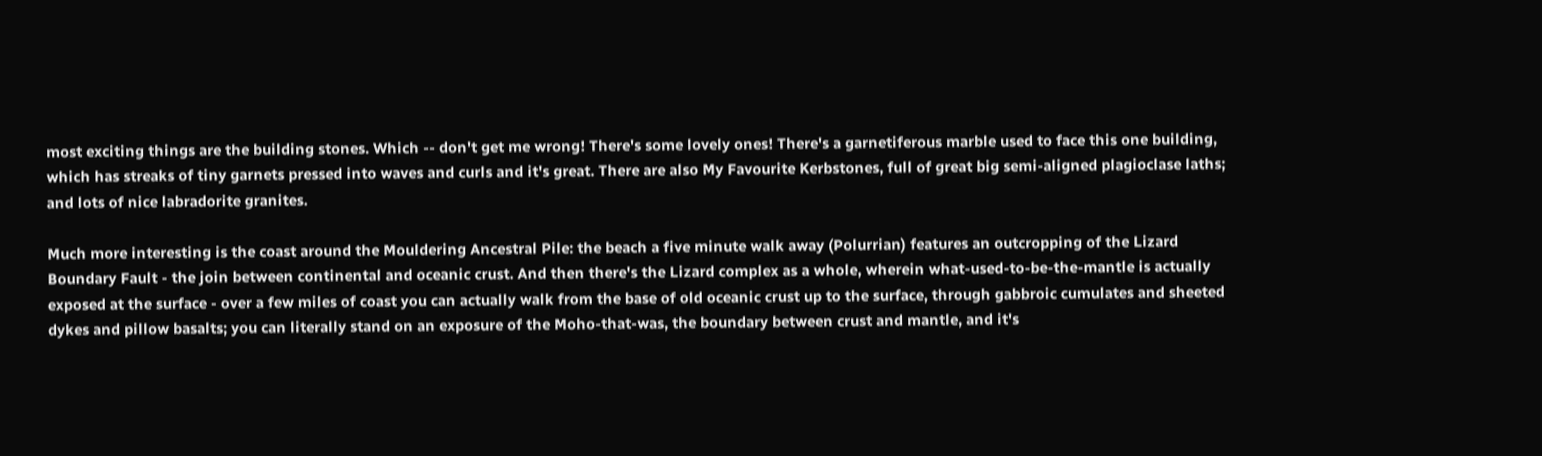most exciting things are the building stones. Which -- don't get me wrong! There's some lovely ones! There's a garnetiferous marble used to face this one building, which has streaks of tiny garnets pressed into waves and curls and it's great. There are also My Favourite Kerbstones, full of great big semi-aligned plagioclase laths; and lots of nice labradorite granites.

Much more interesting is the coast around the Mouldering Ancestral Pile: the beach a five minute walk away (Polurrian) features an outcropping of the Lizard Boundary Fault - the join between continental and oceanic crust. And then there's the Lizard complex as a whole, wherein what-used-to-be-the-mantle is actually exposed at the surface - over a few miles of coast you can actually walk from the base of old oceanic crust up to the surface, through gabbroic cumulates and sheeted dykes and pillow basalts; you can literally stand on an exposure of the Moho-that-was, the boundary between crust and mantle, and it's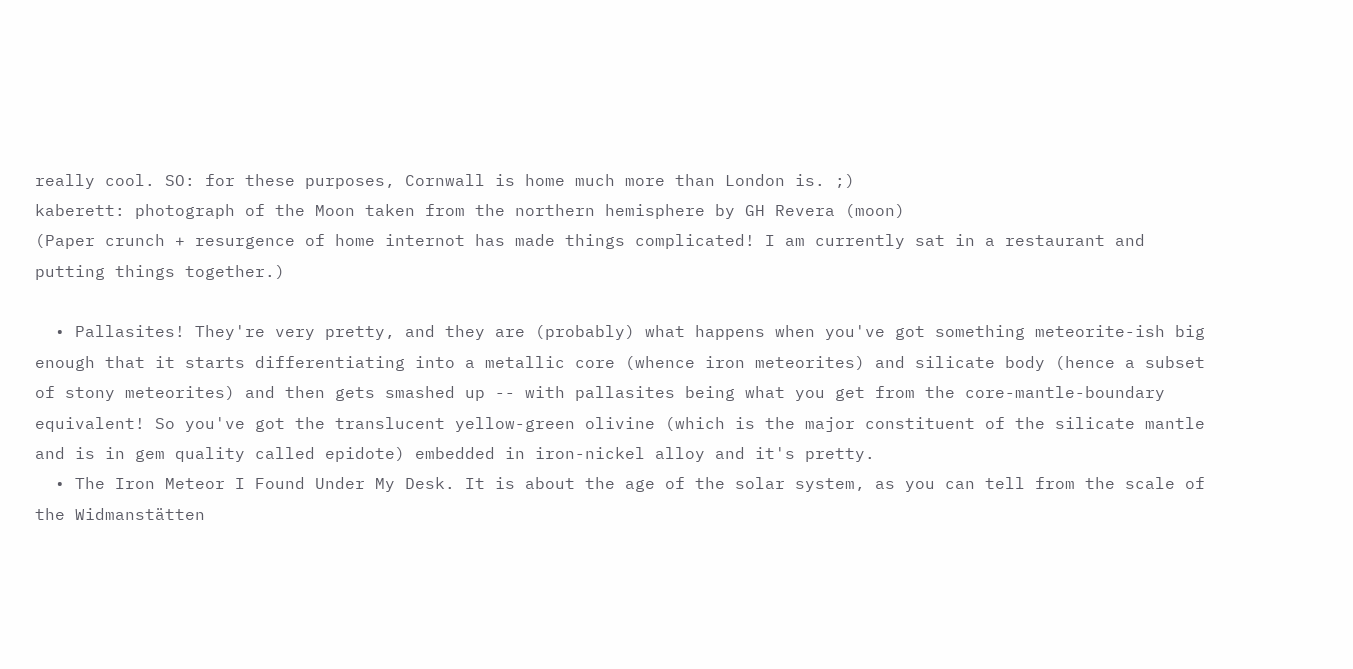really cool. SO: for these purposes, Cornwall is home much more than London is. ;)
kaberett: photograph of the Moon taken from the northern hemisphere by GH Revera (moon)
(Paper crunch + resurgence of home internot has made things complicated! I am currently sat in a restaurant and putting things together.)

  • Pallasites! They're very pretty, and they are (probably) what happens when you've got something meteorite-ish big enough that it starts differentiating into a metallic core (whence iron meteorites) and silicate body (hence a subset of stony meteorites) and then gets smashed up -- with pallasites being what you get from the core-mantle-boundary equivalent! So you've got the translucent yellow-green olivine (which is the major constituent of the silicate mantle and is in gem quality called epidote) embedded in iron-nickel alloy and it's pretty.
  • The Iron Meteor I Found Under My Desk. It is about the age of the solar system, as you can tell from the scale of the Widmanstätten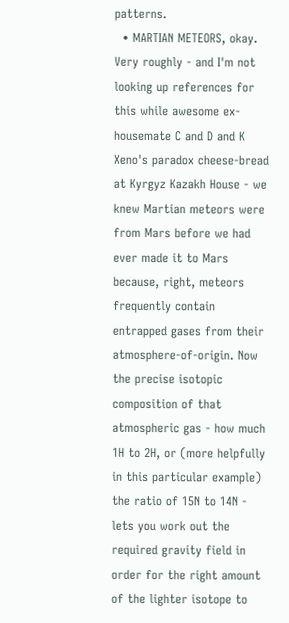patterns.
  • MARTIAN METEORS, okay. Very roughly - and I'm not looking up references for this while awesome ex-housemate C and D and K Xeno's paradox cheese-bread at Kyrgyz Kazakh House - we knew Martian meteors were from Mars before we had ever made it to Mars because, right, meteors frequently contain entrapped gases from their atmosphere-of-origin. Now the precise isotopic composition of that atmospheric gas - how much 1H to 2H, or (more helpfully in this particular example) the ratio of 15N to 14N - lets you work out the required gravity field in order for the right amount of the lighter isotope to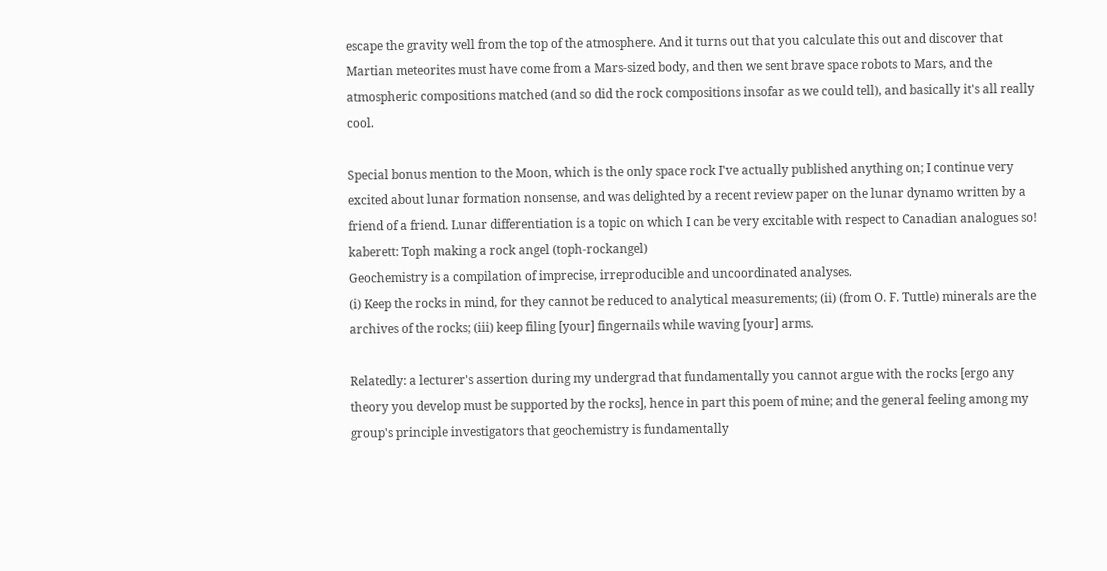escape the gravity well from the top of the atmosphere. And it turns out that you calculate this out and discover that Martian meteorites must have come from a Mars-sized body, and then we sent brave space robots to Mars, and the atmospheric compositions matched (and so did the rock compositions insofar as we could tell), and basically it's all really cool.

Special bonus mention to the Moon, which is the only space rock I've actually published anything on; I continue very excited about lunar formation nonsense, and was delighted by a recent review paper on the lunar dynamo written by a friend of a friend. Lunar differentiation is a topic on which I can be very excitable with respect to Canadian analogues so!
kaberett: Toph making a rock angel (toph-rockangel)
Geochemistry is a compilation of imprecise, irreproducible and uncoordinated analyses.
(i) Keep the rocks in mind, for they cannot be reduced to analytical measurements; (ii) (from O. F. Tuttle) minerals are the archives of the rocks; (iii) keep filing [your] fingernails while waving [your] arms.

Relatedly: a lecturer's assertion during my undergrad that fundamentally you cannot argue with the rocks [ergo any theory you develop must be supported by the rocks], hence in part this poem of mine; and the general feeling among my group's principle investigators that geochemistry is fundamentally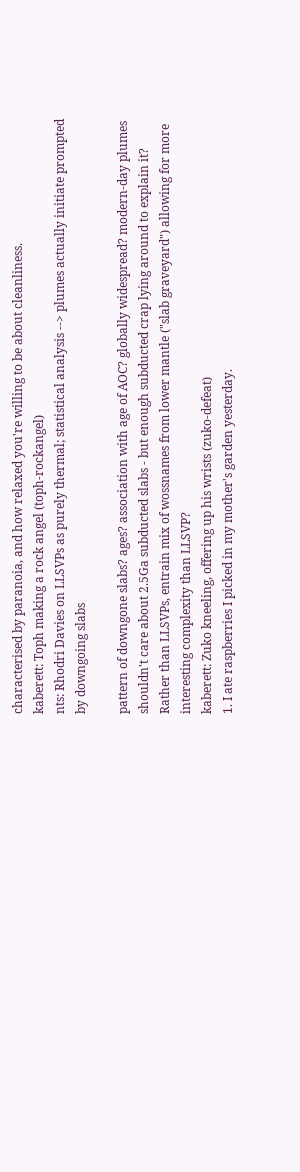characterised by paranoia, and how relaxed you're willing to be about cleanliness.
kaberett: Toph making a rock angel (toph-rockangel)
nts: Rhodri Davies on LLSVPs as purely thermal; statistical analysis --> plumes actually initiate prompted by downgoing slabs

pattern of downgone slabs? ages? association with age of AOC? globally widespread? modern-day plumes shouldn't care about 2.5Ga subducted slabs - but enough subducted crap lying around to explain it? Rather than LLSVPs, entrain mix of wossnames from lower mantle ("slab graveyard") allowing for more interesting complexity than LLSVP?
kaberett: Zuko kneeling, offering up his wrists (zuko-defeat)
1. I ate raspberries I picked in my mother's garden yesterday.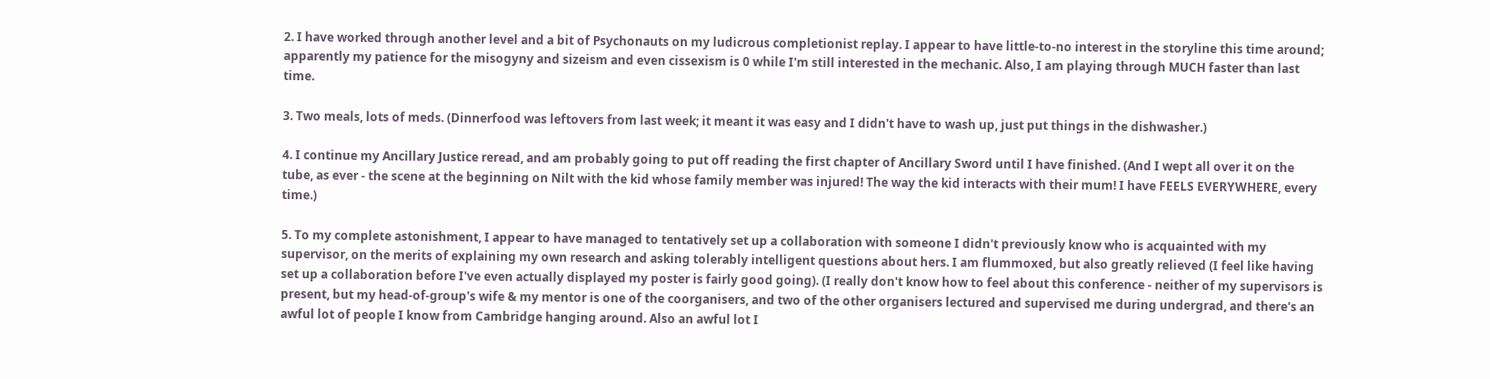2. I have worked through another level and a bit of Psychonauts on my ludicrous completionist replay. I appear to have little-to-no interest in the storyline this time around; apparently my patience for the misogyny and sizeism and even cissexism is 0 while I'm still interested in the mechanic. Also, I am playing through MUCH faster than last time.

3. Two meals, lots of meds. (Dinnerfood was leftovers from last week; it meant it was easy and I didn't have to wash up, just put things in the dishwasher.)

4. I continue my Ancillary Justice reread, and am probably going to put off reading the first chapter of Ancillary Sword until I have finished. (And I wept all over it on the tube, as ever - the scene at the beginning on Nilt with the kid whose family member was injured! The way the kid interacts with their mum! I have FEELS EVERYWHERE, every time.)

5. To my complete astonishment, I appear to have managed to tentatively set up a collaboration with someone I didn't previously know who is acquainted with my supervisor, on the merits of explaining my own research and asking tolerably intelligent questions about hers. I am flummoxed, but also greatly relieved (I feel like having set up a collaboration before I've even actually displayed my poster is fairly good going). (I really don't know how to feel about this conference - neither of my supervisors is present, but my head-of-group's wife & my mentor is one of the coorganisers, and two of the other organisers lectured and supervised me during undergrad, and there's an awful lot of people I know from Cambridge hanging around. Also an awful lot I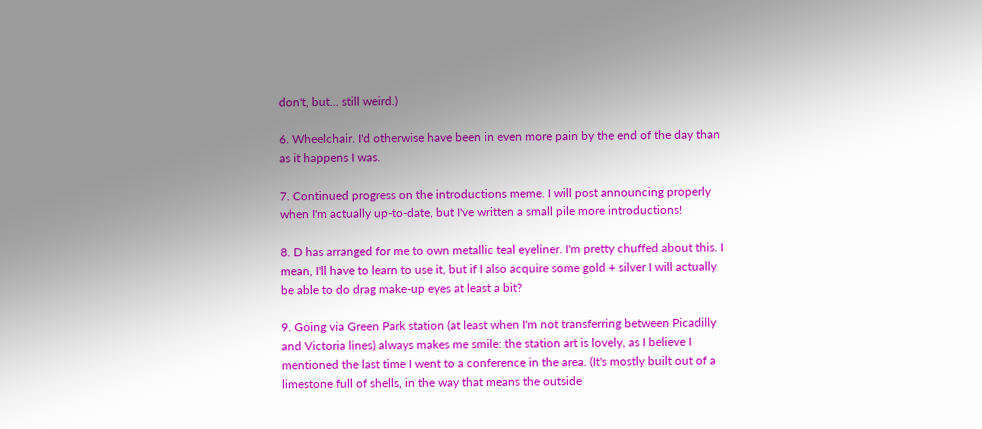don't, but... still weird.)

6. Wheelchair. I'd otherwise have been in even more pain by the end of the day than as it happens I was.

7. Continued progress on the introductions meme. I will post announcing properly when I'm actually up-to-date, but I've written a small pile more introductions!

8. D has arranged for me to own metallic teal eyeliner. I'm pretty chuffed about this. I mean, I'll have to learn to use it, but if I also acquire some gold + silver I will actually be able to do drag make-up eyes at least a bit?

9. Going via Green Park station (at least when I'm not transferring between Picadilly and Victoria lines) always makes me smile: the station art is lovely, as I believe I mentioned the last time I went to a conference in the area. (It's mostly built out of a limestone full of shells, in the way that means the outside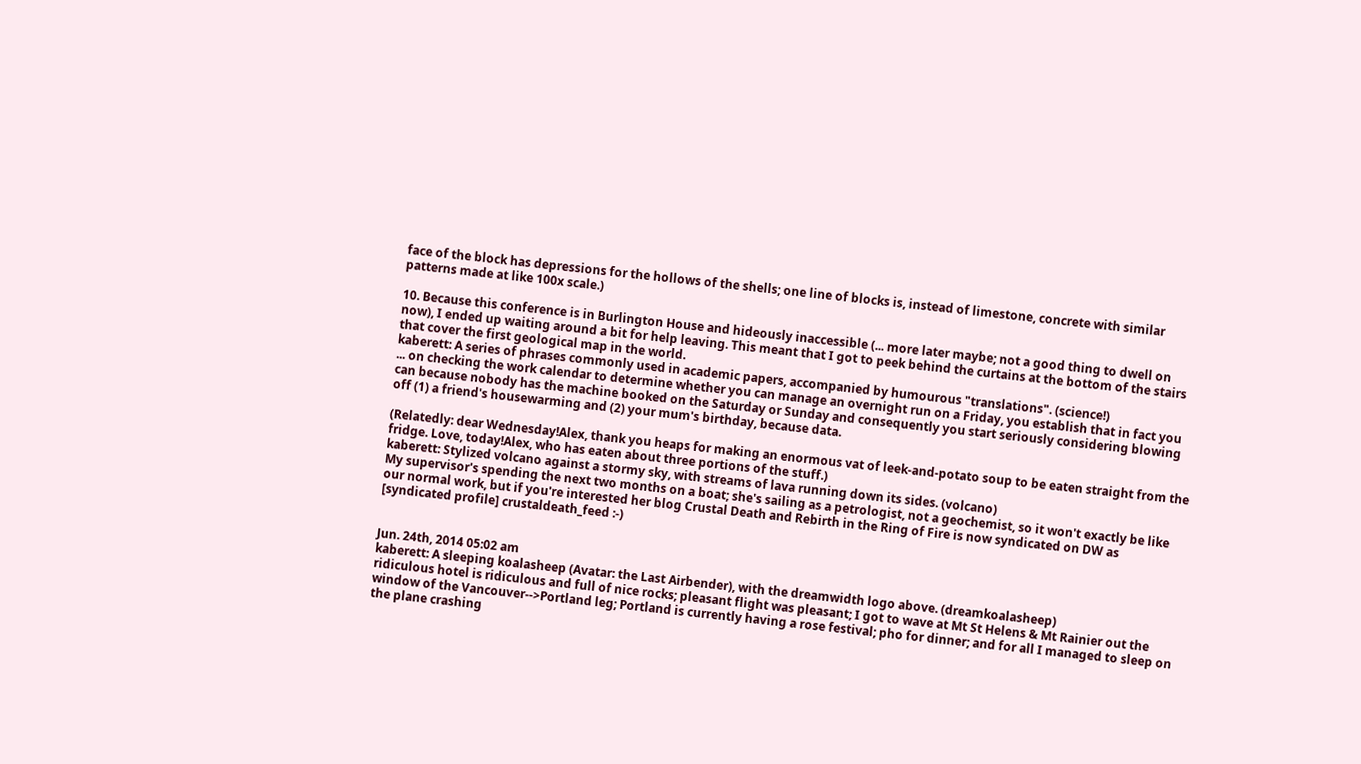face of the block has depressions for the hollows of the shells; one line of blocks is, instead of limestone, concrete with similar patterns made at like 100x scale.)

10. Because this conference is in Burlington House and hideously inaccessible (... more later maybe; not a good thing to dwell on now), I ended up waiting around a bit for help leaving. This meant that I got to peek behind the curtains at the bottom of the stairs that cover the first geological map in the world.
kaberett: A series of phrases commonly used in academic papers, accompanied by humourous "translations". (science!)
... on checking the work calendar to determine whether you can manage an overnight run on a Friday, you establish that in fact you can because nobody has the machine booked on the Saturday or Sunday and consequently you start seriously considering blowing off (1) a friend's housewarming and (2) your mum's birthday, because data.

(Relatedly: dear Wednesday!Alex, thank you heaps for making an enormous vat of leek-and-potato soup to be eaten straight from the fridge. Love, today!Alex, who has eaten about three portions of the stuff.)
kaberett: Stylized volcano against a stormy sky, with streams of lava running down its sides. (volcano)
My supervisor's spending the next two months on a boat; she's sailing as a petrologist, not a geochemist, so it won't exactly be like our normal work, but if you're interested her blog Crustal Death and Rebirth in the Ring of Fire is now syndicated on DW as [syndicated profile] crustaldeath_feed :-)


Jun. 24th, 2014 05:02 am
kaberett: A sleeping koalasheep (Avatar: the Last Airbender), with the dreamwidth logo above. (dreamkoalasheep)
ridiculous hotel is ridiculous and full of nice rocks; pleasant flight was pleasant; I got to wave at Mt St Helens & Mt Rainier out the window of the Vancouver-->Portland leg; Portland is currently having a rose festival; pho for dinner; and for all I managed to sleep on the plane crashing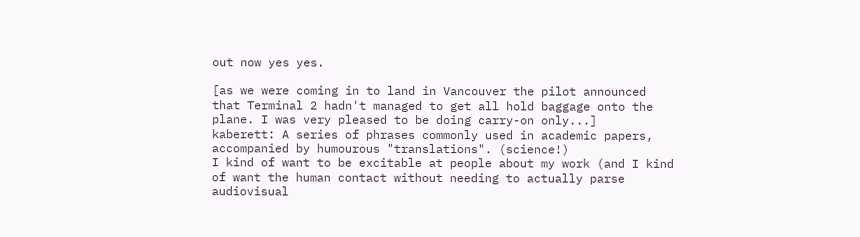out now yes yes.

[as we were coming in to land in Vancouver the pilot announced that Terminal 2 hadn't managed to get all hold baggage onto the plane. I was very pleased to be doing carry-on only...]
kaberett: A series of phrases commonly used in academic papers, accompanied by humourous "translations". (science!)
I kind of want to be excitable at people about my work (and I kind of want the human contact without needing to actually parse audiovisual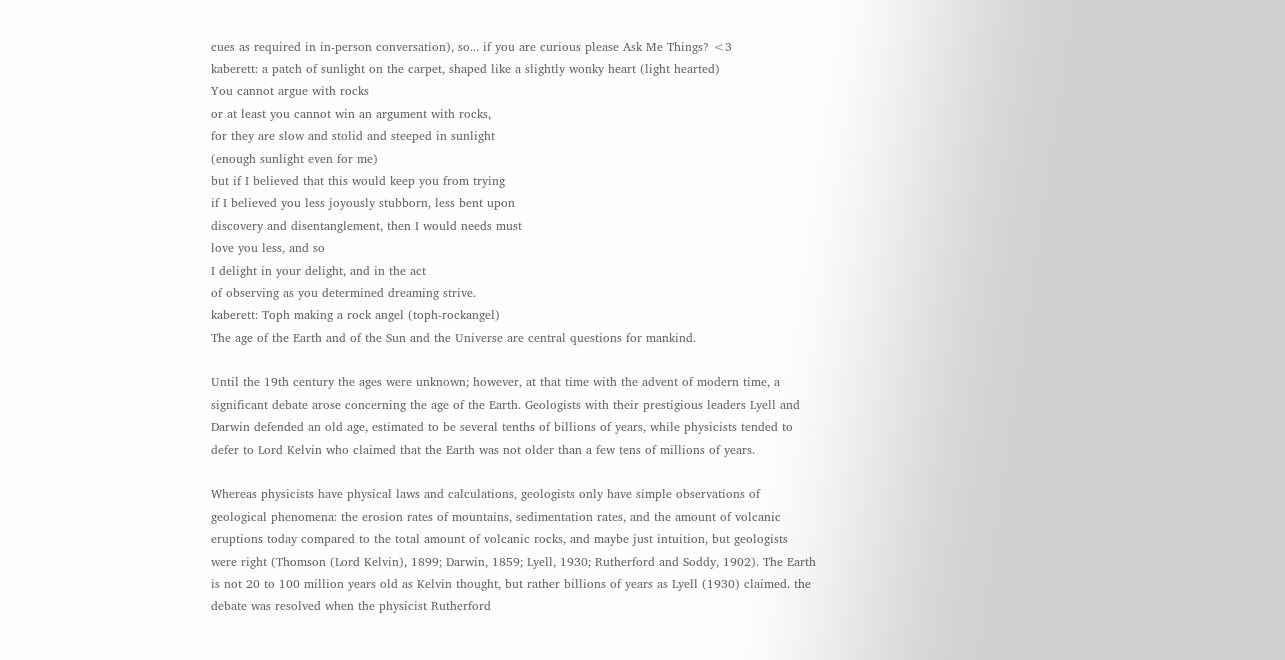cues as required in in-person conversation), so... if you are curious please Ask Me Things? <3
kaberett: a patch of sunlight on the carpet, shaped like a slightly wonky heart (light hearted)
You cannot argue with rocks
or at least you cannot win an argument with rocks,
for they are slow and stolid and steeped in sunlight
(enough sunlight even for me)
but if I believed that this would keep you from trying
if I believed you less joyously stubborn, less bent upon
discovery and disentanglement, then I would needs must
love you less, and so
I delight in your delight, and in the act
of observing as you determined dreaming strive.
kaberett: Toph making a rock angel (toph-rockangel)
The age of the Earth and of the Sun and the Universe are central questions for mankind.

Until the 19th century the ages were unknown; however, at that time with the advent of modern time, a significant debate arose concerning the age of the Earth. Geologists with their prestigious leaders Lyell and Darwin defended an old age, estimated to be several tenths of billions of years, while physicists tended to defer to Lord Kelvin who claimed that the Earth was not older than a few tens of millions of years.

Whereas physicists have physical laws and calculations, geologists only have simple observations of geological phenomena: the erosion rates of mountains, sedimentation rates, and the amount of volcanic eruptions today compared to the total amount of volcanic rocks, and maybe just intuition, but geologists were right (Thomson (Lord Kelvin), 1899; Darwin, 1859; Lyell, 1930; Rutherford and Soddy, 1902). The Earth is not 20 to 100 million years old as Kelvin thought, but rather billions of years as Lyell (1930) claimed. the debate was resolved when the physicist Rutherford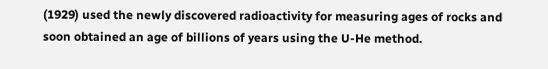(1929) used the newly discovered radioactivity for measuring ages of rocks and soon obtained an age of billions of years using the U-He method.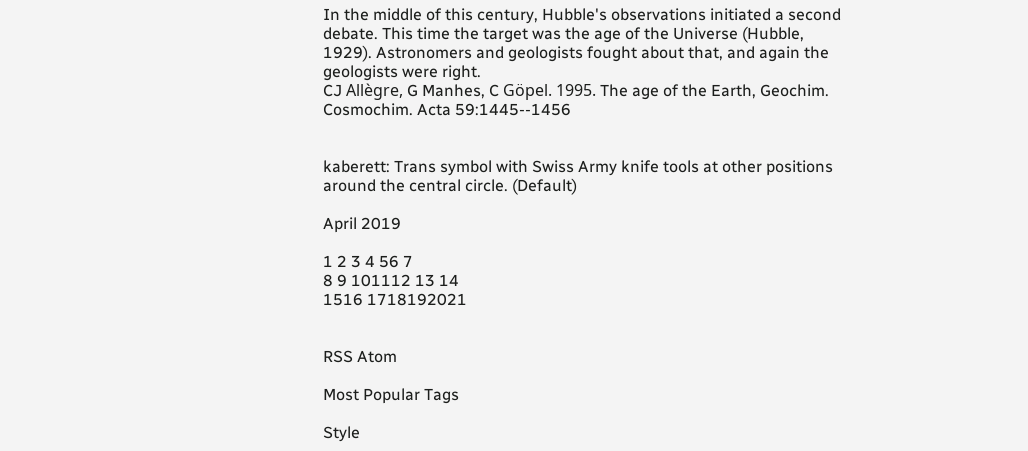In the middle of this century, Hubble's observations initiated a second debate. This time the target was the age of the Universe (Hubble, 1929). Astronomers and geologists fought about that, and again the geologists were right.
CJ Allègre, G Manhes, C Göpel. 1995. The age of the Earth, Geochim. Cosmochim. Acta 59:1445--1456


kaberett: Trans symbol with Swiss Army knife tools at other positions around the central circle. (Default)

April 2019

1 2 3 4 56 7
8 9 101112 13 14
1516 1718192021


RSS Atom

Most Popular Tags

Style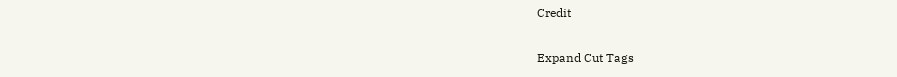Credit

Expand Cut Tags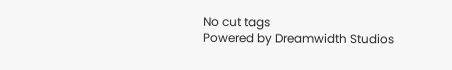No cut tags
Powered by Dreamwidth Studios